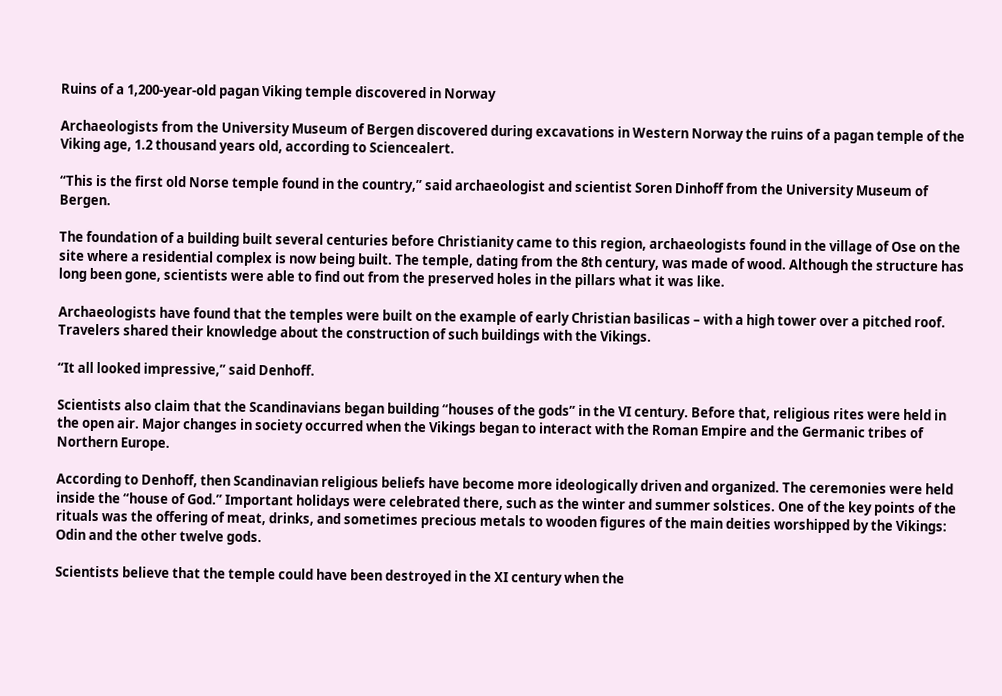Ruins of a 1,200-year-old pagan Viking temple discovered in Norway

Archaeologists from the University Museum of Bergen discovered during excavations in Western Norway the ruins of a pagan temple of the Viking age, 1.2 thousand years old, according to Sciencealert.

“This is the first old Norse temple found in the country,” said archaeologist and scientist Soren Dinhoff from the University Museum of Bergen.

The foundation of a building built several centuries before Christianity came to this region, archaeologists found in the village of Ose on the site where a residential complex is now being built. The temple, dating from the 8th century, was made of wood. Although the structure has long been gone, scientists were able to find out from the preserved holes in the pillars what it was like.

Archaeologists have found that the temples were built on the example of early Christian basilicas – with a high tower over a pitched roof. Travelers shared their knowledge about the construction of such buildings with the Vikings.

“It all looked impressive,” said Denhoff.

Scientists also claim that the Scandinavians began building “houses of the gods” in the VI century. Before that, religious rites were held in the open air. Major changes in society occurred when the Vikings began to interact with the Roman Empire and the Germanic tribes of Northern Europe.

According to Denhoff, then Scandinavian religious beliefs have become more ideologically driven and organized. The ceremonies were held inside the “house of God.” Important holidays were celebrated there, such as the winter and summer solstices. One of the key points of the rituals was the offering of meat, drinks, and sometimes precious metals to wooden figures of the main deities worshipped by the Vikings: Odin and the other twelve gods.

Scientists believe that the temple could have been destroyed in the XI century when the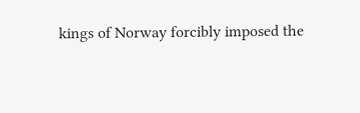kings of Norway forcibly imposed the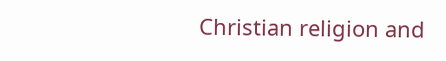Christian religion and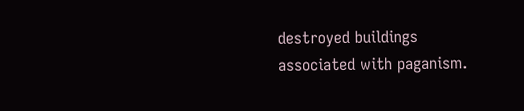destroyed buildings associated with paganism.